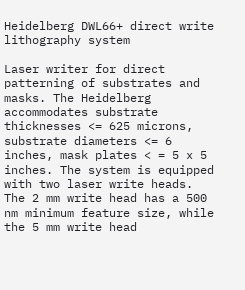Heidelberg DWL66+ direct write lithography system

Laser writer for direct patterning of substrates and masks. The Heidelberg accommodates substrate thicknesses <= 625 microns, substrate diameters <= 6 inches, mask plates < = 5 x 5 inches. The system is equipped with two laser write heads. The 2 mm write head has a 500 nm minimum feature size, while the 5 mm write head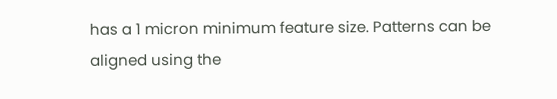has a 1 micron minimum feature size. Patterns can be aligned using the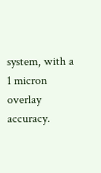system, with a 1 micron overlay accuracy.